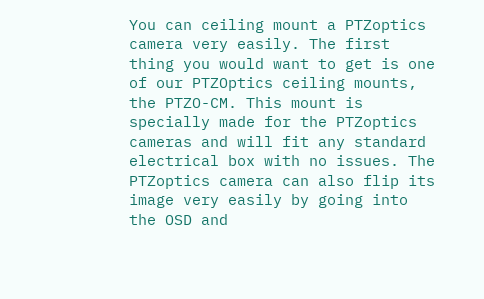You can ceiling mount a PTZoptics camera very easily. The first thing you would want to get is one of our PTZOptics ceiling mounts, the PTZO-CM. This mount is specially made for the PTZoptics cameras and will fit any standard electrical box with no issues. The PTZoptics camera can also flip its image very easily by going into the OSD and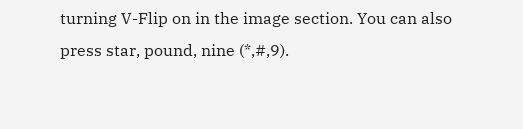turning V-Flip on in the image section. You can also press star, pound, nine (*,#,9).